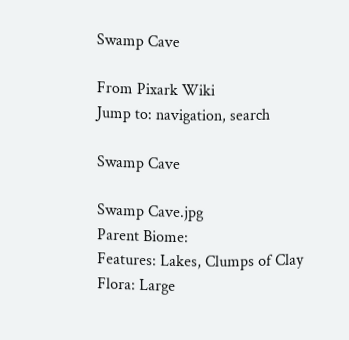Swamp Cave

From Pixark Wiki
Jump to: navigation, search

Swamp Cave

Swamp Cave.jpg
Parent Biome:
Features: Lakes, Clumps of Clay
Flora: Large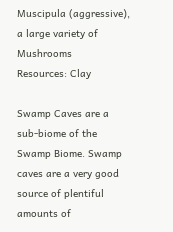Muscipula (aggressive), a large variety of Mushrooms
Resources: Clay

Swamp Caves are a sub-biome of the Swamp Biome. Swamp caves are a very good source of plentiful amounts of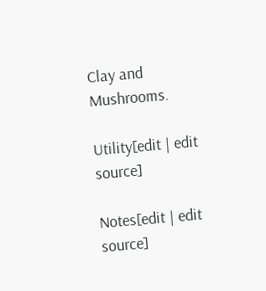Clay and Mushrooms.

Utility[edit | edit source]

Notes[edit | edit source]